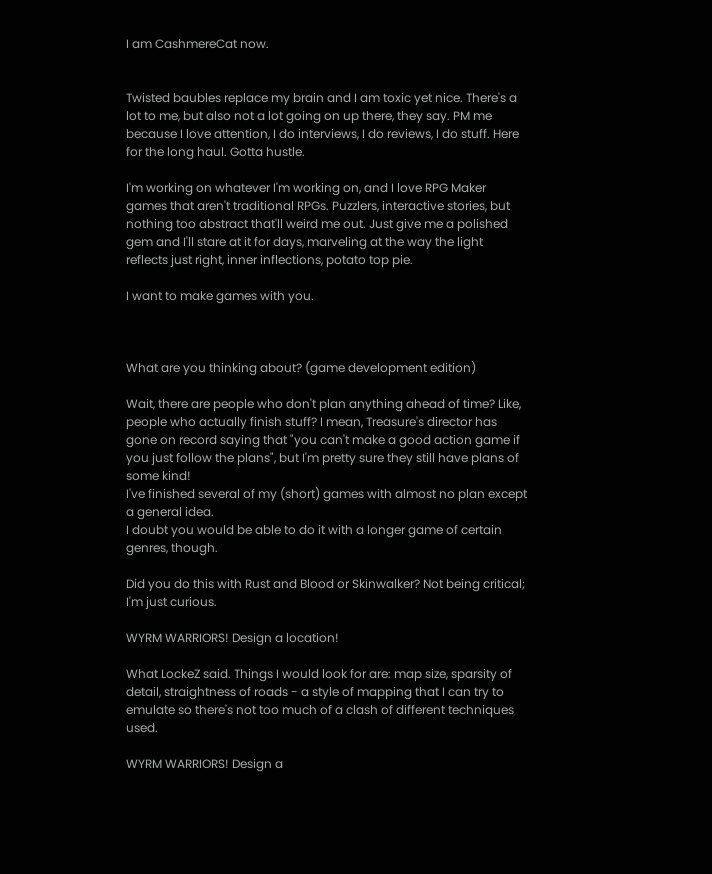I am CashmereCat now.


Twisted baubles replace my brain and I am toxic yet nice. There's a lot to me, but also not a lot going on up there, they say. PM me because I love attention, I do interviews, I do reviews, I do stuff. Here for the long haul. Gotta hustle.

I'm working on whatever I'm working on, and I love RPG Maker games that aren't traditional RPGs. Puzzlers, interactive stories, but nothing too abstract that'll weird me out. Just give me a polished gem and I'll stare at it for days, marveling at the way the light reflects just right, inner inflections, potato top pie.

I want to make games with you.



What are you thinking about? (game development edition)

Wait, there are people who don't plan anything ahead of time? Like, people who actually finish stuff? I mean, Treasure's director has gone on record saying that "you can't make a good action game if you just follow the plans", but I'm pretty sure they still have plans of some kind!
I've finished several of my (short) games with almost no plan except a general idea.
I doubt you would be able to do it with a longer game of certain genres, though.

Did you do this with Rust and Blood or Skinwalker? Not being critical; I'm just curious.

WYRM WARRIORS! Design a location!

What LockeZ said. Things I would look for are: map size, sparsity of detail, straightness of roads - a style of mapping that I can try to emulate so there's not too much of a clash of different techniques used.

WYRM WARRIORS! Design a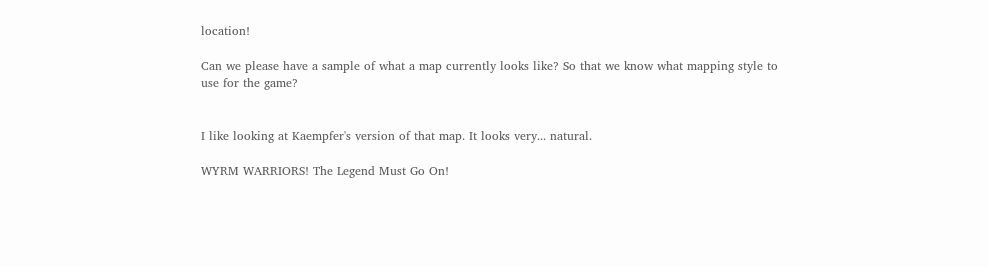location!

Can we please have a sample of what a map currently looks like? So that we know what mapping style to use for the game?


I like looking at Kaempfer's version of that map. It looks very... natural.

WYRM WARRIORS! The Legend Must Go On!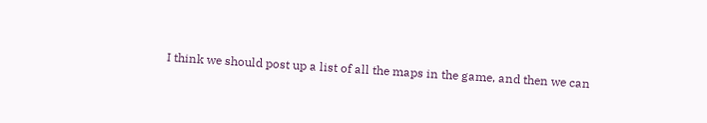I think we should post up a list of all the maps in the game, and then we can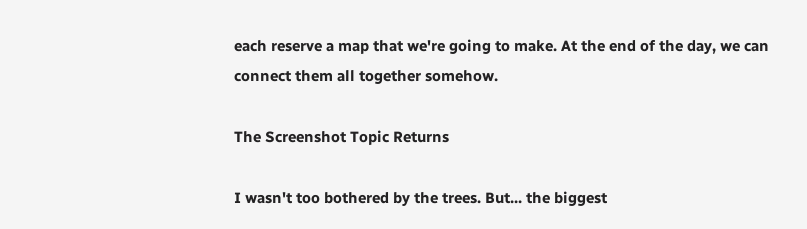each reserve a map that we're going to make. At the end of the day, we can connect them all together somehow.

The Screenshot Topic Returns

I wasn't too bothered by the trees. But... the biggest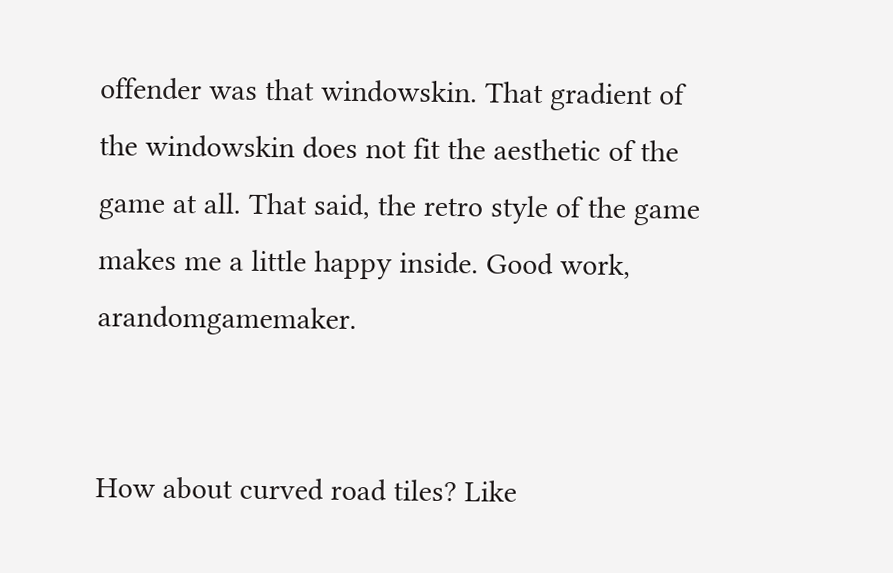offender was that windowskin. That gradient of the windowskin does not fit the aesthetic of the game at all. That said, the retro style of the game makes me a little happy inside. Good work, arandomgamemaker.


How about curved road tiles? Like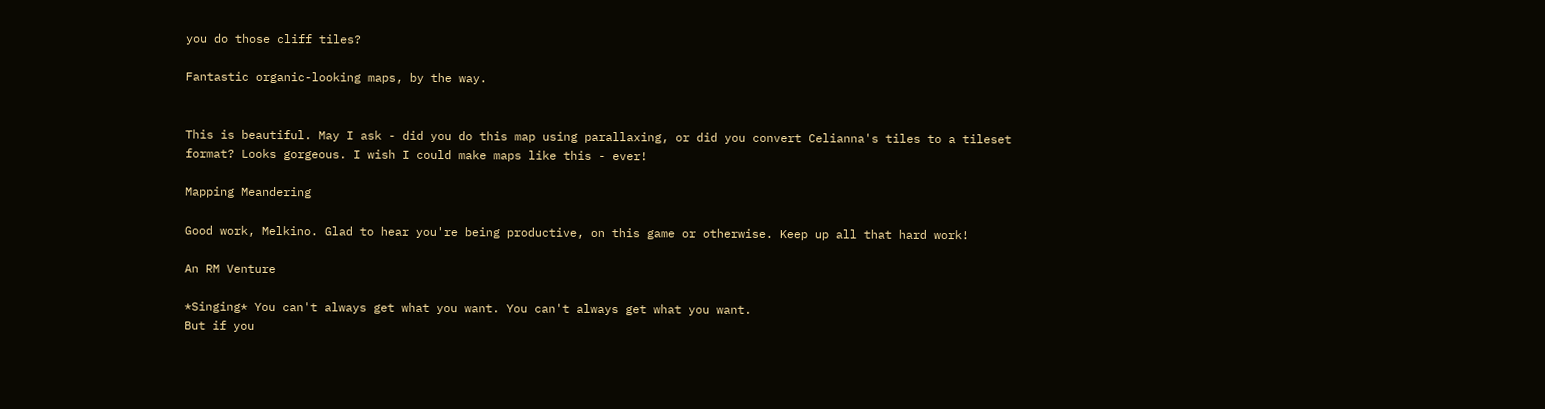you do those cliff tiles?

Fantastic organic-looking maps, by the way.


This is beautiful. May I ask - did you do this map using parallaxing, or did you convert Celianna's tiles to a tileset format? Looks gorgeous. I wish I could make maps like this - ever!

Mapping Meandering

Good work, Melkino. Glad to hear you're being productive, on this game or otherwise. Keep up all that hard work!

An RM Venture

*Singing* You can't always get what you want. You can't always get what you want.
But if you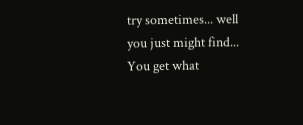try sometimes... well you just might find...
You get what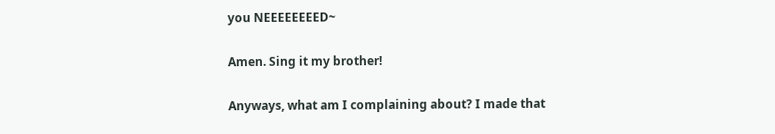you NEEEEEEEED~

Amen. Sing it my brother!

Anyways, what am I complaining about? I made that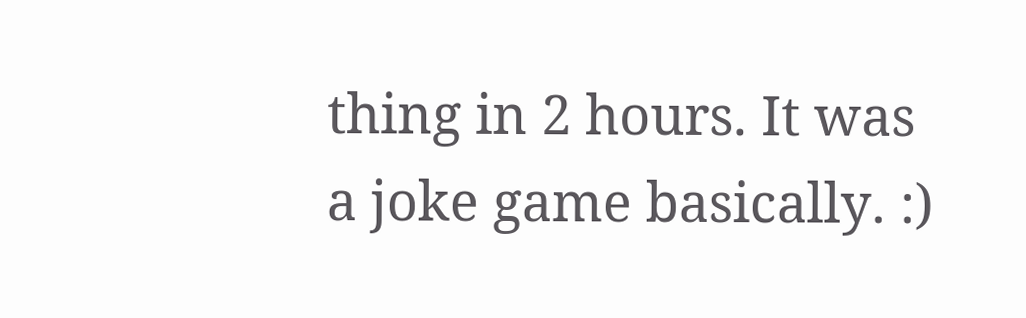thing in 2 hours. It was a joke game basically. :)